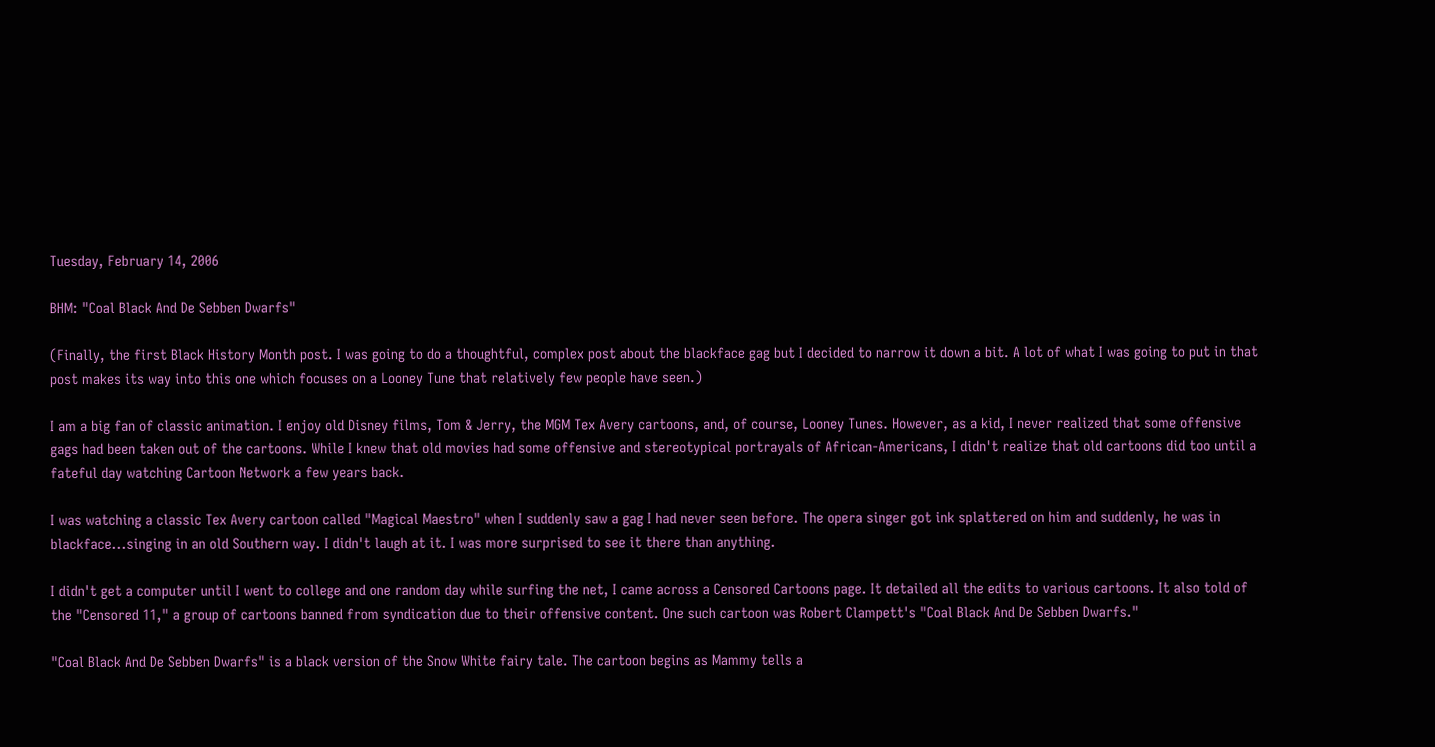Tuesday, February 14, 2006

BHM: "Coal Black And De Sebben Dwarfs"

(Finally, the first Black History Month post. I was going to do a thoughtful, complex post about the blackface gag but I decided to narrow it down a bit. A lot of what I was going to put in that post makes its way into this one which focuses on a Looney Tune that relatively few people have seen.)

I am a big fan of classic animation. I enjoy old Disney films, Tom & Jerry, the MGM Tex Avery cartoons, and, of course, Looney Tunes. However, as a kid, I never realized that some offensive gags had been taken out of the cartoons. While I knew that old movies had some offensive and stereotypical portrayals of African-Americans, I didn't realize that old cartoons did too until a fateful day watching Cartoon Network a few years back.

I was watching a classic Tex Avery cartoon called "Magical Maestro" when I suddenly saw a gag I had never seen before. The opera singer got ink splattered on him and suddenly, he was in blackface...singing in an old Southern way. I didn't laugh at it. I was more surprised to see it there than anything.

I didn't get a computer until I went to college and one random day while surfing the net, I came across a Censored Cartoons page. It detailed all the edits to various cartoons. It also told of the "Censored 11," a group of cartoons banned from syndication due to their offensive content. One such cartoon was Robert Clampett's "Coal Black And De Sebben Dwarfs."

"Coal Black And De Sebben Dwarfs" is a black version of the Snow White fairy tale. The cartoon begins as Mammy tells a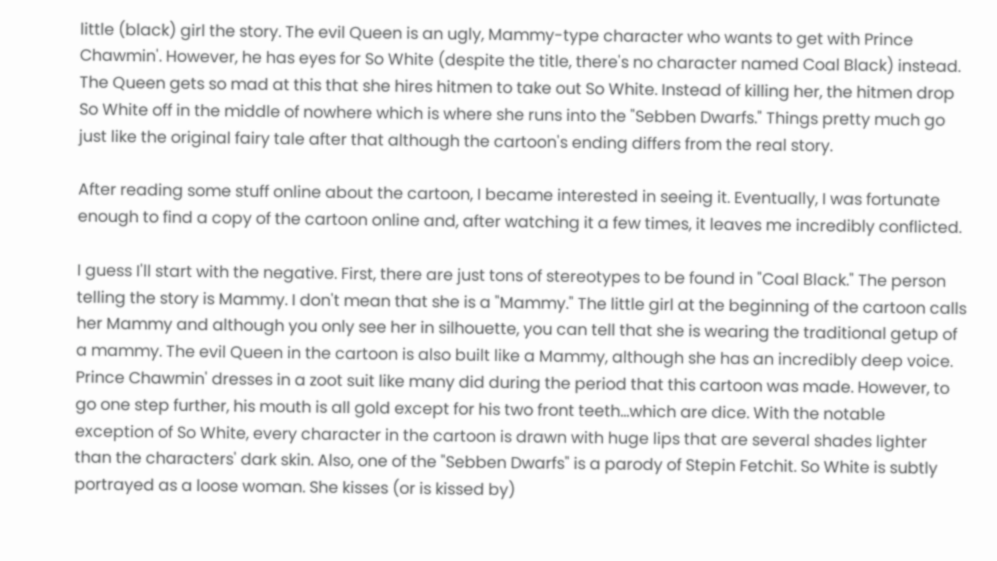little (black) girl the story. The evil Queen is an ugly, Mammy-type character who wants to get with Prince Chawmin'. However, he has eyes for So White (despite the title, there's no character named Coal Black) instead. The Queen gets so mad at this that she hires hitmen to take out So White. Instead of killing her, the hitmen drop So White off in the middle of nowhere which is where she runs into the "Sebben Dwarfs." Things pretty much go just like the original fairy tale after that although the cartoon's ending differs from the real story.

After reading some stuff online about the cartoon, I became interested in seeing it. Eventually, I was fortunate enough to find a copy of the cartoon online and, after watching it a few times, it leaves me incredibly conflicted.

I guess I'll start with the negative. First, there are just tons of stereotypes to be found in "Coal Black." The person telling the story is Mammy. I don't mean that she is a "Mammy." The little girl at the beginning of the cartoon calls her Mammy and although you only see her in silhouette, you can tell that she is wearing the traditional getup of a mammy. The evil Queen in the cartoon is also built like a Mammy, although she has an incredibly deep voice. Prince Chawmin' dresses in a zoot suit like many did during the period that this cartoon was made. However, to go one step further, his mouth is all gold except for his two front teeth...which are dice. With the notable exception of So White, every character in the cartoon is drawn with huge lips that are several shades lighter than the characters' dark skin. Also, one of the "Sebben Dwarfs" is a parody of Stepin Fetchit. So White is subtly portrayed as a loose woman. She kisses (or is kissed by)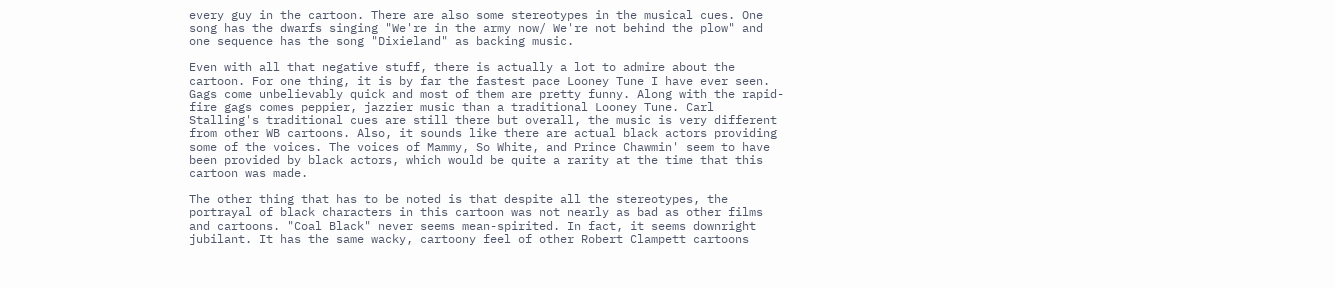every guy in the cartoon. There are also some stereotypes in the musical cues. One song has the dwarfs singing "We're in the army now/ We're not behind the plow" and one sequence has the song "Dixieland" as backing music.

Even with all that negative stuff, there is actually a lot to admire about the cartoon. For one thing, it is by far the fastest pace Looney Tune I have ever seen. Gags come unbelievably quick and most of them are pretty funny. Along with the rapid-fire gags comes peppier, jazzier music than a traditional Looney Tune. Carl Stalling's traditional cues are still there but overall, the music is very different from other WB cartoons. Also, it sounds like there are actual black actors providing some of the voices. The voices of Mammy, So White, and Prince Chawmin' seem to have been provided by black actors, which would be quite a rarity at the time that this cartoon was made.

The other thing that has to be noted is that despite all the stereotypes, the portrayal of black characters in this cartoon was not nearly as bad as other films and cartoons. "Coal Black" never seems mean-spirited. In fact, it seems downright jubilant. It has the same wacky, cartoony feel of other Robert Clampett cartoons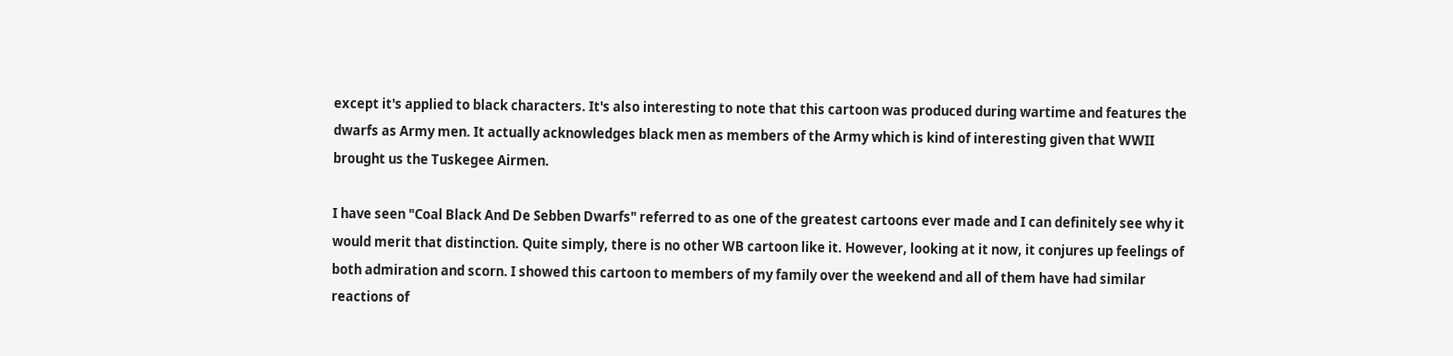except it's applied to black characters. It's also interesting to note that this cartoon was produced during wartime and features the dwarfs as Army men. It actually acknowledges black men as members of the Army which is kind of interesting given that WWII brought us the Tuskegee Airmen.

I have seen "Coal Black And De Sebben Dwarfs" referred to as one of the greatest cartoons ever made and I can definitely see why it would merit that distinction. Quite simply, there is no other WB cartoon like it. However, looking at it now, it conjures up feelings of both admiration and scorn. I showed this cartoon to members of my family over the weekend and all of them have had similar reactions of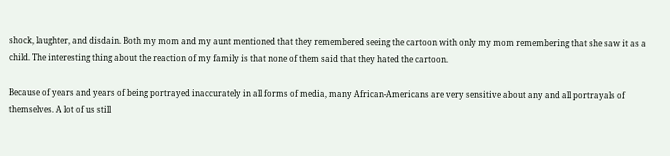shock, laughter, and disdain. Both my mom and my aunt mentioned that they remembered seeing the cartoon with only my mom remembering that she saw it as a child. The interesting thing about the reaction of my family is that none of them said that they hated the cartoon.

Because of years and years of being portrayed inaccurately in all forms of media, many African-Americans are very sensitive about any and all portrayals of themselves. A lot of us still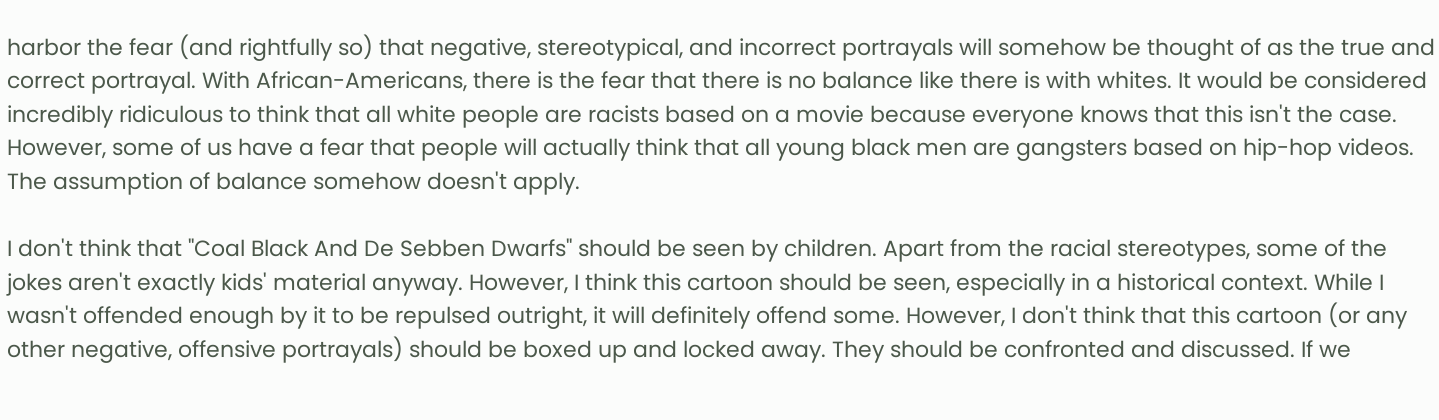harbor the fear (and rightfully so) that negative, stereotypical, and incorrect portrayals will somehow be thought of as the true and correct portrayal. With African-Americans, there is the fear that there is no balance like there is with whites. It would be considered incredibly ridiculous to think that all white people are racists based on a movie because everyone knows that this isn't the case. However, some of us have a fear that people will actually think that all young black men are gangsters based on hip-hop videos. The assumption of balance somehow doesn't apply.

I don't think that "Coal Black And De Sebben Dwarfs" should be seen by children. Apart from the racial stereotypes, some of the jokes aren't exactly kids' material anyway. However, I think this cartoon should be seen, especially in a historical context. While I wasn't offended enough by it to be repulsed outright, it will definitely offend some. However, I don't think that this cartoon (or any other negative, offensive portrayals) should be boxed up and locked away. They should be confronted and discussed. If we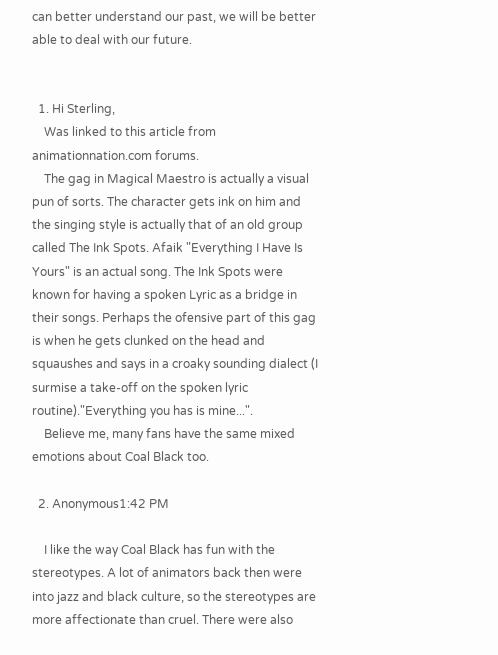can better understand our past, we will be better able to deal with our future.


  1. Hi Sterling,
    Was linked to this article from animationnation.com forums.
    The gag in Magical Maestro is actually a visual pun of sorts. The character gets ink on him and the singing style is actually that of an old group called The Ink Spots. Afaik "Everything I Have Is Yours" is an actual song. The Ink Spots were known for having a spoken Lyric as a bridge in their songs. Perhaps the ofensive part of this gag is when he gets clunked on the head and squaushes and says in a croaky sounding dialect (I surmise a take-off on the spoken lyric routine)."Everything you has is mine...".
    Believe me, many fans have the same mixed emotions about Coal Black too.

  2. Anonymous1:42 PM

    I like the way Coal Black has fun with the stereotypes. A lot of animators back then were into jazz and black culture, so the stereotypes are more affectionate than cruel. There were also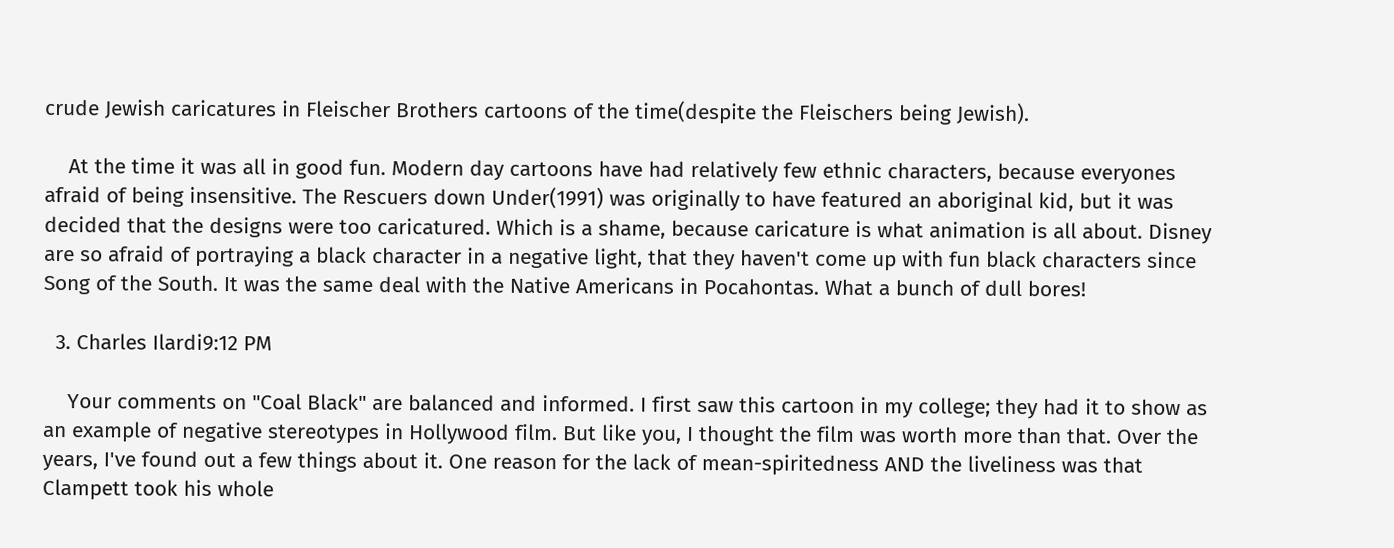crude Jewish caricatures in Fleischer Brothers cartoons of the time(despite the Fleischers being Jewish).

    At the time it was all in good fun. Modern day cartoons have had relatively few ethnic characters, because everyones afraid of being insensitive. The Rescuers down Under(1991) was originally to have featured an aboriginal kid, but it was decided that the designs were too caricatured. Which is a shame, because caricature is what animation is all about. Disney are so afraid of portraying a black character in a negative light, that they haven't come up with fun black characters since Song of the South. It was the same deal with the Native Americans in Pocahontas. What a bunch of dull bores!

  3. Charles Ilardi9:12 PM

    Your comments on "Coal Black" are balanced and informed. I first saw this cartoon in my college; they had it to show as an example of negative stereotypes in Hollywood film. But like you, I thought the film was worth more than that. Over the years, I've found out a few things about it. One reason for the lack of mean-spiritedness AND the liveliness was that Clampett took his whole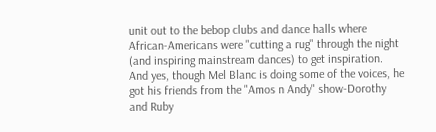unit out to the bebop clubs and dance halls where African-Americans were "cutting a rug" through the night (and inspiring mainstream dances) to get inspiration. And yes, though Mel Blanc is doing some of the voices, he got his friends from the "Amos n Andy" show-Dorothy and Ruby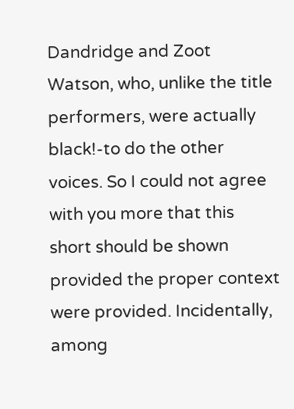Dandridge and Zoot Watson, who, unlike the title performers, were actually black!-to do the other voices. So I could not agree with you more that this short should be shown provided the proper context were provided. Incidentally, among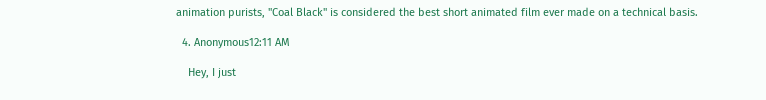animation purists, "Coal Black" is considered the best short animated film ever made on a technical basis.

  4. Anonymous12:11 AM

    Hey, I just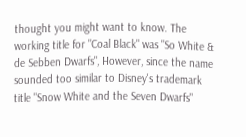thought you might want to know. The working title for "Coal Black" was "So White & de Sebben Dwarfs", However, since the name sounded too similar to Disney's trademark title "Snow White and the Seven Dwarfs"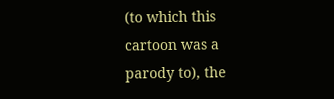(to which this cartoon was a parody to), the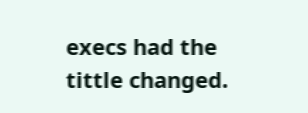execs had the tittle changed.